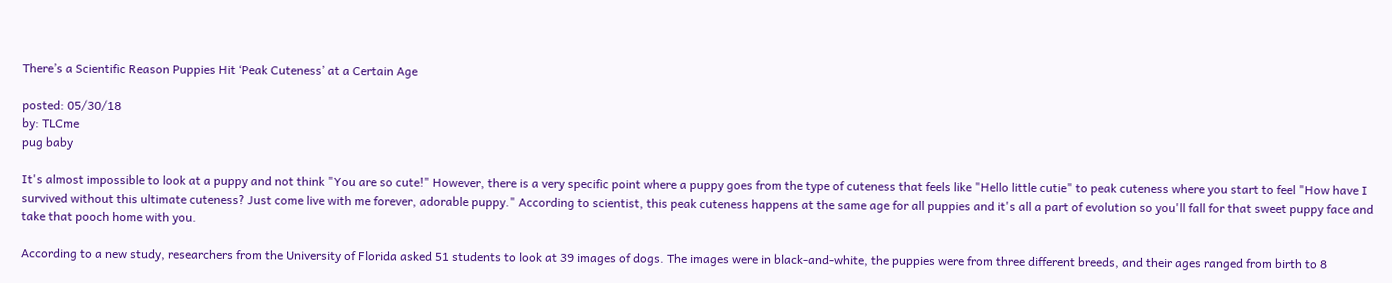There’s a Scientific Reason Puppies Hit ‘Peak Cuteness’ at a Certain Age

posted: 05/30/18
by: TLCme
pug baby

It's almost impossible to look at a puppy and not think "You are so cute!" However, there is a very specific point where a puppy goes from the type of cuteness that feels like "Hello little cutie" to peak cuteness where you start to feel "How have I survived without this ultimate cuteness? Just come live with me forever, adorable puppy." According to scientist, this peak cuteness happens at the same age for all puppies and it's all a part of evolution so you'll fall for that sweet puppy face and take that pooch home with you.

According to a new study, researchers from the University of Florida asked 51 students to look at 39 images of dogs. The images were in black-and-white, the puppies were from three different breeds, and their ages ranged from birth to 8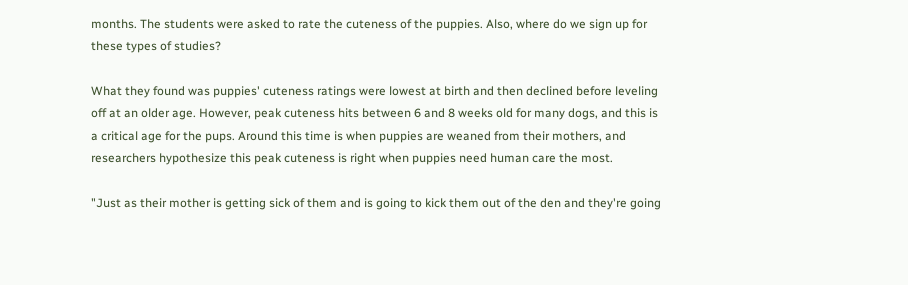months. The students were asked to rate the cuteness of the puppies. Also, where do we sign up for these types of studies?

What they found was puppies' cuteness ratings were lowest at birth and then declined before leveling off at an older age. However, peak cuteness hits between 6 and 8 weeks old for many dogs, and this is a critical age for the pups. Around this time is when puppies are weaned from their mothers, and researchers hypothesize this peak cuteness is right when puppies need human care the most.

"Just as their mother is getting sick of them and is going to kick them out of the den and they're going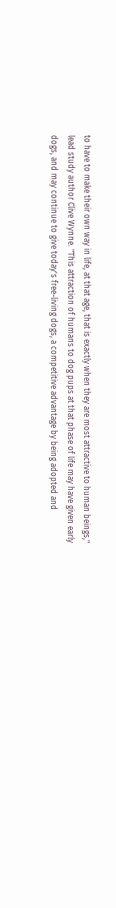to have to make their own way in life, at that age, that is exactly when they are most attractive to human beings," lead study author Clive Wynne. "This attraction of humans to dog pups at that phase of life may have given early dogs, and may continue to give today's free-living dogs, a competitive advantage by being adopted and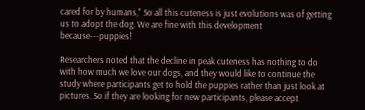cared for by humans," So all this cuteness is just evolutions was of getting us to adopt the dog. We are fine with this development because---puppies!

Researchers noted that the decline in peak cuteness has nothing to do with how much we love our dogs, and they would like to continue the study where participants get to hold the puppies rather than just look at pictures. So if they are looking for new participants, please accept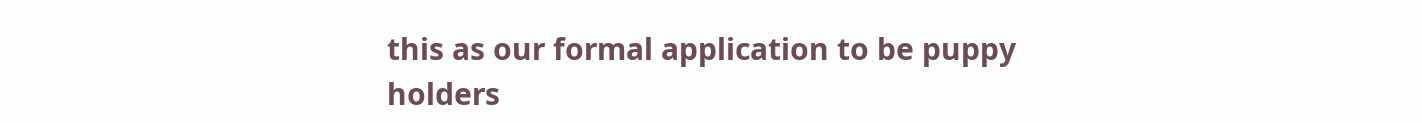this as our formal application to be puppy holders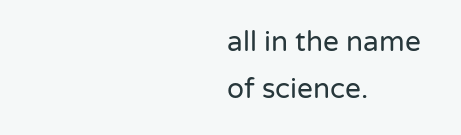all in the name of science.